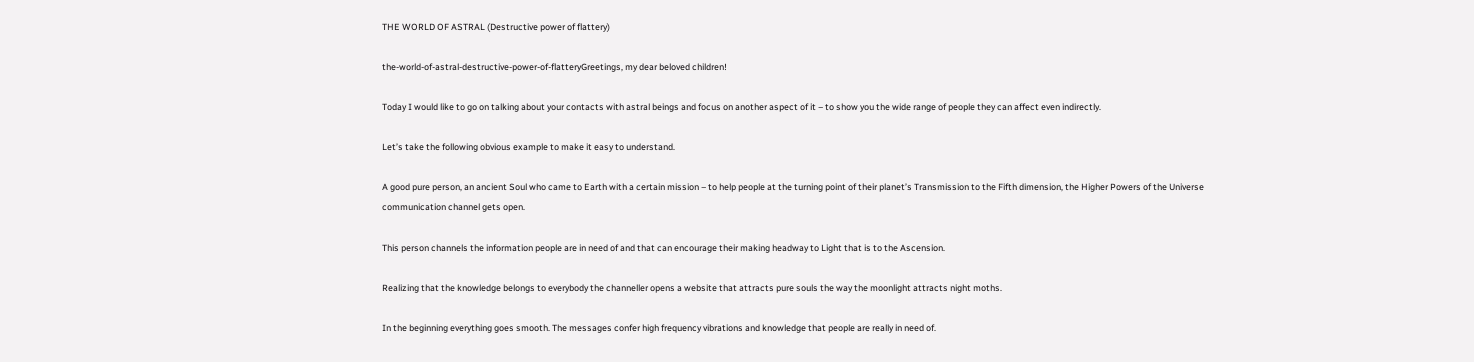THE WORLD OF ASTRAL (Destructive power of flattery)

the-world-of-astral-destructive-power-of-flatteryGreetings, my dear beloved children!

Today I would like to go on talking about your contacts with astral beings and focus on another aspect of it – to show you the wide range of people they can affect even indirectly.

Let’s take the following obvious example to make it easy to understand.

A good pure person, an ancient Soul who came to Earth with a certain mission – to help people at the turning point of their planet’s Transmission to the Fifth dimension, the Higher Powers of the Universe communication channel gets open.

This person channels the information people are in need of and that can encourage their making headway to Light that is to the Ascension.

Realizing that the knowledge belongs to everybody the channeller opens a website that attracts pure souls the way the moonlight attracts night moths.

In the beginning everything goes smooth. The messages confer high frequency vibrations and knowledge that people are really in need of.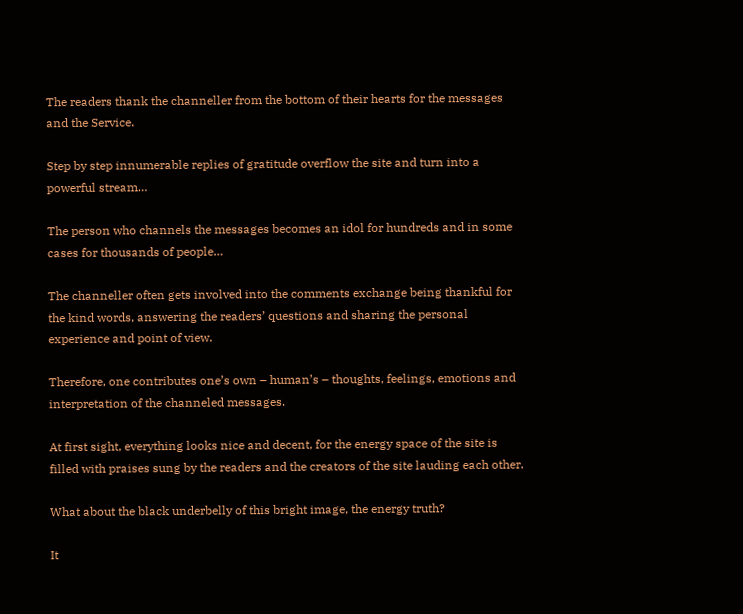The readers thank the channeller from the bottom of their hearts for the messages and the Service.

Step by step innumerable replies of gratitude overflow the site and turn into a powerful stream…

The person who channels the messages becomes an idol for hundreds and in some cases for thousands of people…

The channeller often gets involved into the comments exchange being thankful for the kind words, answering the readers’ questions and sharing the personal experience and point of view.

Therefore, one contributes one’s own – human’s – thoughts, feelings, emotions and interpretation of the channeled messages.

At first sight, everything looks nice and decent, for the energy space of the site is filled with praises sung by the readers and the creators of the site lauding each other.

What about the black underbelly of this bright image, the energy truth?

It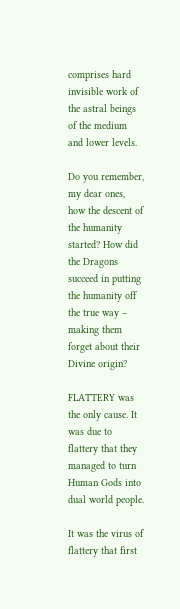comprises hard invisible work of the astral beings of the medium and lower levels.

Do you remember, my dear ones, how the descent of the humanity started? How did the Dragons succeed in putting the humanity off the true way – making them forget about their Divine origin?

FLATTERY was the only cause. It was due to flattery that they managed to turn Human Gods into dual world people.

It was the virus of flattery that first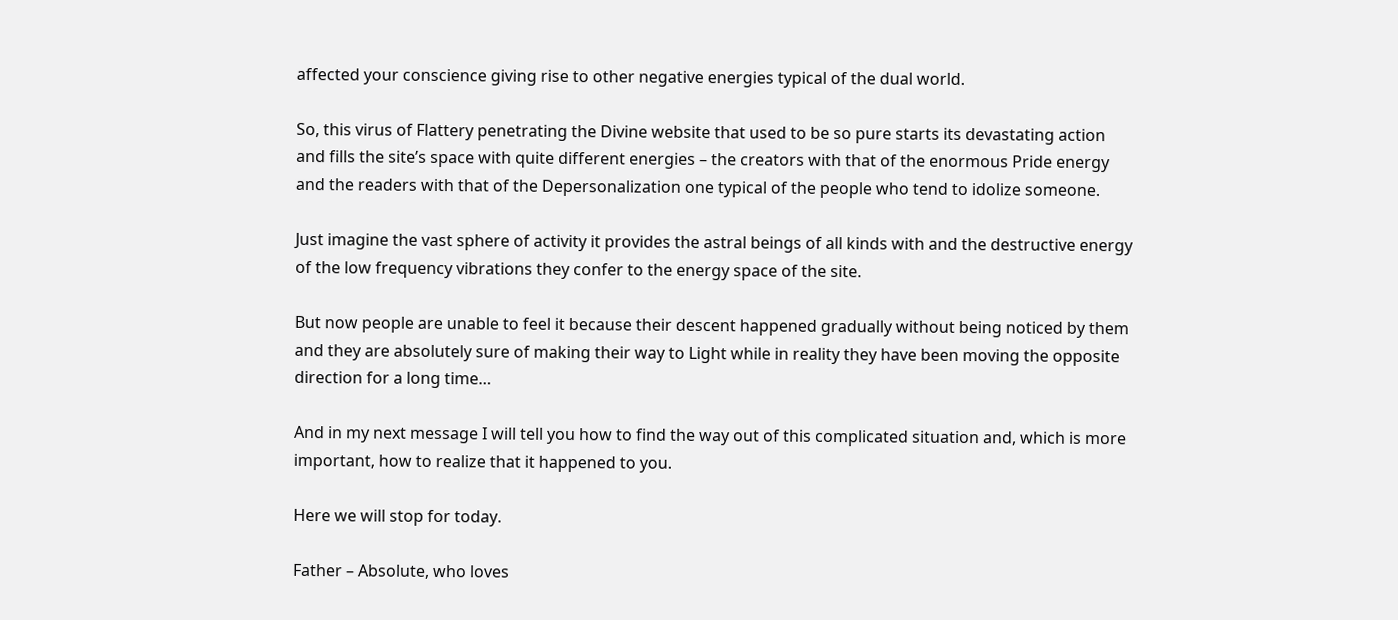affected your conscience giving rise to other negative energies typical of the dual world.

So, this virus of Flattery penetrating the Divine website that used to be so pure starts its devastating action and fills the site’s space with quite different energies – the creators with that of the enormous Pride energy and the readers with that of the Depersonalization one typical of the people who tend to idolize someone.

Just imagine the vast sphere of activity it provides the astral beings of all kinds with and the destructive energy of the low frequency vibrations they confer to the energy space of the site.

But now people are unable to feel it because their descent happened gradually without being noticed by them and they are absolutely sure of making their way to Light while in reality they have been moving the opposite direction for a long time…

And in my next message I will tell you how to find the way out of this complicated situation and, which is more important, how to realize that it happened to you.

Here we will stop for today.

Father – Absolute, who loves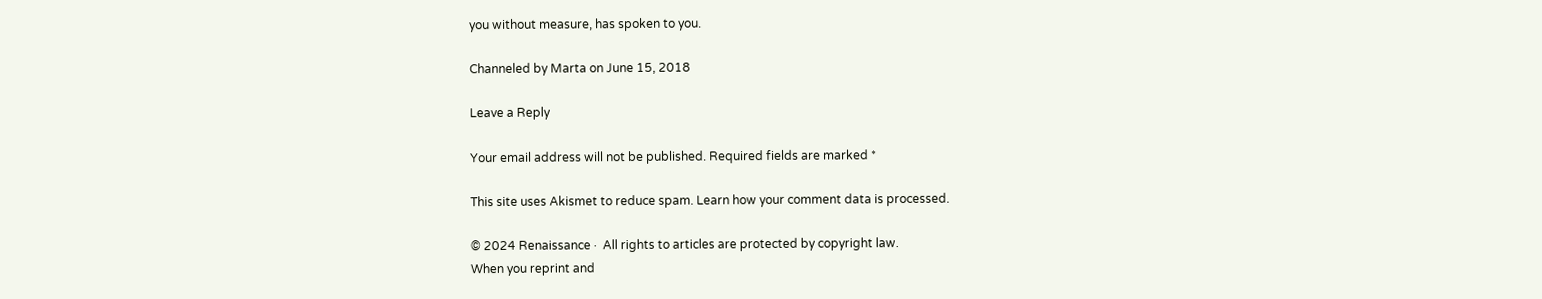you without measure, has spoken to you.

Channeled by Marta on June 15, 2018

Leave a Reply

Your email address will not be published. Required fields are marked *

This site uses Akismet to reduce spam. Learn how your comment data is processed.

© 2024 Renaissance ·  All rights to articles are protected by copyright law.
When you reprint and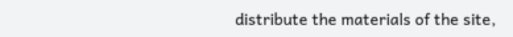distribute the materials of the site,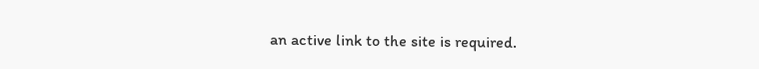an active link to the site is required.